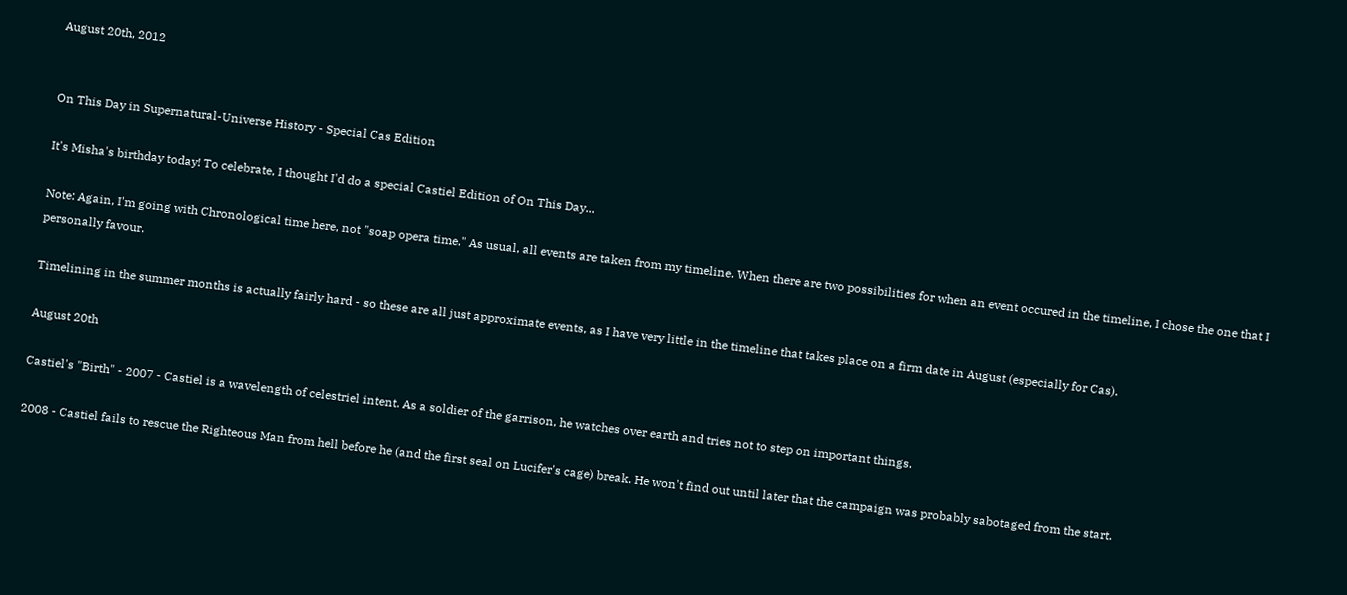August 20th, 2012


On This Day in Supernatural-Universe History - Special Cas Edition

It's Misha's birthday today! To celebrate, I thought I'd do a special Castiel Edition of On This Day...

Note: Again, I'm going with Chronological time here, not "soap opera time." As usual, all events are taken from my timeline. When there are two possibilities for when an event occured in the timeline, I chose the one that I personally favour.

Timelining in the summer months is actually fairly hard - so these are all just approximate events, as I have very little in the timeline that takes place on a firm date in August (especially for Cas).

August 20th

Castiel's "Birth" - 2007 - Castiel is a wavelength of celestriel intent. As a soldier of the garrison, he watches over earth and tries not to step on important things.

2008 - Castiel fails to rescue the Righteous Man from hell before he (and the first seal on Lucifer's cage) break. He won't find out until later that the campaign was probably sabotaged from the start.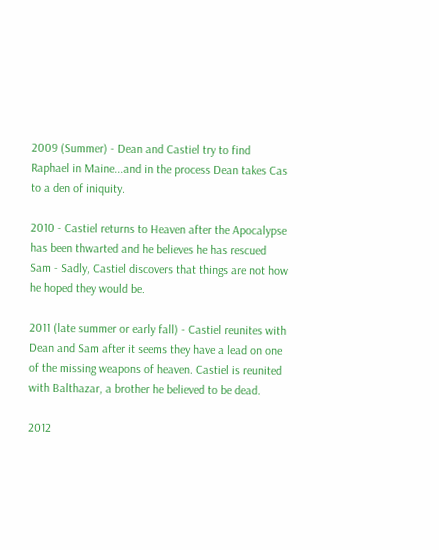2009 (Summer) - Dean and Castiel try to find Raphael in Maine...and in the process Dean takes Cas to a den of iniquity.

2010 - Castiel returns to Heaven after the Apocalypse has been thwarted and he believes he has rescued Sam - Sadly, Castiel discovers that things are not how he hoped they would be.

2011 (late summer or early fall) - Castiel reunites with Dean and Sam after it seems they have a lead on one of the missing weapons of heaven. Castiel is reunited with Balthazar, a brother he believed to be dead.

2012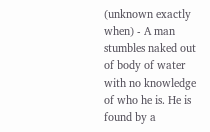(unknown exactly when) - A man stumbles naked out of body of water with no knowledge of who he is. He is found by a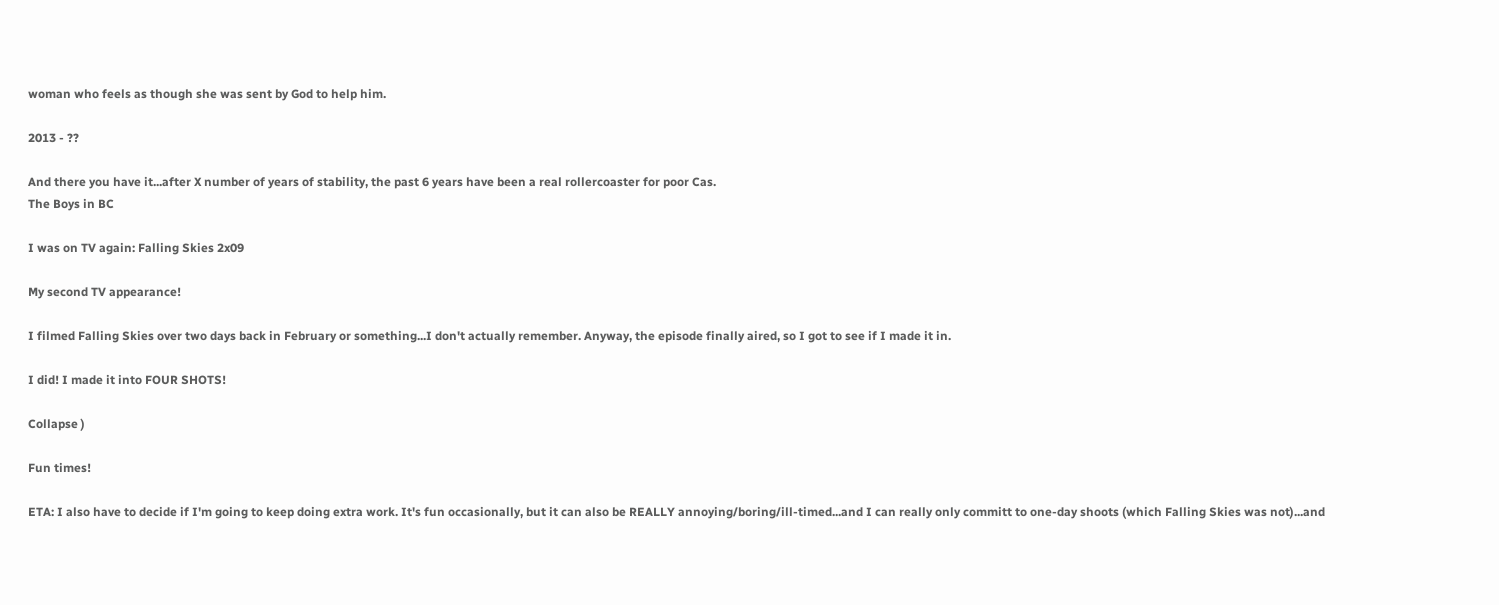woman who feels as though she was sent by God to help him.

2013 - ??

And there you have it...after X number of years of stability, the past 6 years have been a real rollercoaster for poor Cas.
The Boys in BC

I was on TV again: Falling Skies 2x09

My second TV appearance!

I filmed Falling Skies over two days back in February or something...I don't actually remember. Anyway, the episode finally aired, so I got to see if I made it in.

I did! I made it into FOUR SHOTS!

Collapse )

Fun times!

ETA: I also have to decide if I'm going to keep doing extra work. It's fun occasionally, but it can also be REALLY annoying/boring/ill-timed...and I can really only committ to one-day shoots (which Falling Skies was not)...and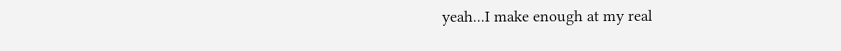yeah...I make enough at my real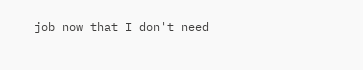job now that I don't need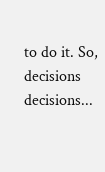to do it. So, decisions decisions...